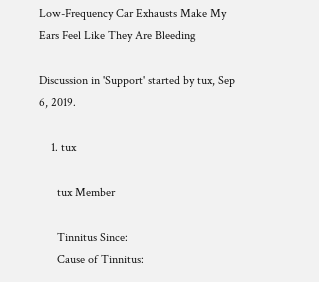Low-Frequency Car Exhausts Make My Ears Feel Like They Are Bleeding

Discussion in 'Support' started by tux, Sep 6, 2019.

    1. tux

      tux Member

      Tinnitus Since:
      Cause of Tinnitus: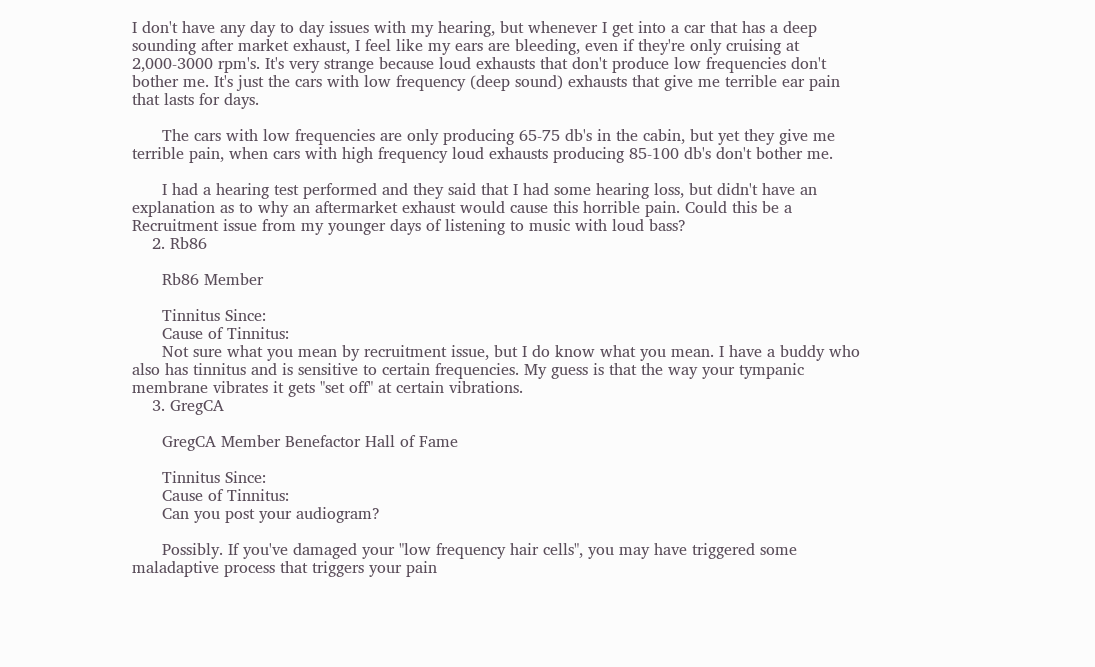I don't have any day to day issues with my hearing, but whenever I get into a car that has a deep sounding after market exhaust, I feel like my ears are bleeding, even if they're only cruising at 2,000-3000 rpm's. It's very strange because loud exhausts that don't produce low frequencies don't bother me. It's just the cars with low frequency (deep sound) exhausts that give me terrible ear pain that lasts for days.

      The cars with low frequencies are only producing 65-75 db's in the cabin, but yet they give me terrible pain, when cars with high frequency loud exhausts producing 85-100 db's don't bother me.

      I had a hearing test performed and they said that I had some hearing loss, but didn't have an explanation as to why an aftermarket exhaust would cause this horrible pain. Could this be a Recruitment issue from my younger days of listening to music with loud bass?
    2. Rb86

      Rb86 Member

      Tinnitus Since:
      Cause of Tinnitus:
      Not sure what you mean by recruitment issue, but I do know what you mean. I have a buddy who also has tinnitus and is sensitive to certain frequencies. My guess is that the way your tympanic membrane vibrates it gets "set off" at certain vibrations.
    3. GregCA

      GregCA Member Benefactor Hall of Fame

      Tinnitus Since:
      Cause of Tinnitus:
      Can you post your audiogram?

      Possibly. If you've damaged your "low frequency hair cells", you may have triggered some maladaptive process that triggers your pain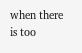when there is too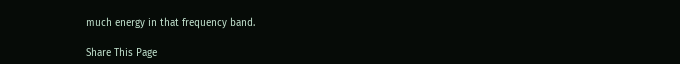much energy in that frequency band.

Share This Page